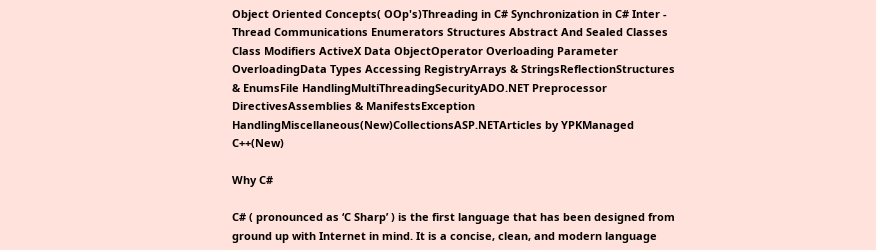Object Oriented Concepts( OOp's)Threading in C# Synchronization in C# Inter - Thread Communications Enumerators Structures Abstract And Sealed Classes  Class Modifiers ActiveX Data ObjectOperator Overloading Parameter OverloadingData Types Accessing RegistryArrays & StringsReflectionStructures & EnumsFile HandlingMultiThreadingSecurityADO.NET Preprocessor DirectivesAssemblies & ManifestsException HandlingMiscellaneous(New)CollectionsASP.NETArticles by YPKManaged C++(New)

Why C#

C# ( pronounced as ‘C Sharp’ ) is the first language that has been designed from ground up with Internet in mind. It is a concise, clean, and modern language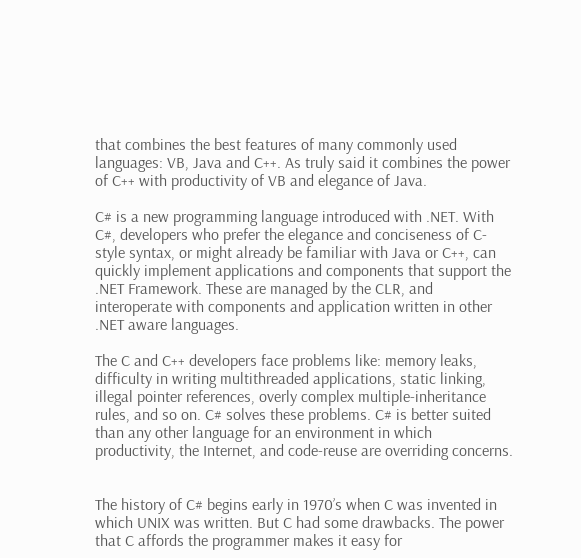that combines the best features of many commonly used languages: VB, Java and C++. As truly said it combines the power of C++ with productivity of VB and elegance of Java.

C# is a new programming language introduced with .NET. With C#, developers who prefer the elegance and conciseness of C-style syntax, or might already be familiar with Java or C++, can quickly implement applications and components that support the .NET Framework. These are managed by the CLR, and interoperate with components and application written in other .NET aware languages.

The C and C++ developers face problems like: memory leaks, difficulty in writing multithreaded applications, static linking, illegal pointer references, overly complex multiple-inheritance rules, and so on. C# solves these problems. C# is better suited than any other language for an environment in which productivity, the Internet, and code-reuse are overriding concerns.


The history of C# begins early in 1970’s when C was invented in which UNIX was written. But C had some drawbacks. The power that C affords the programmer makes it easy for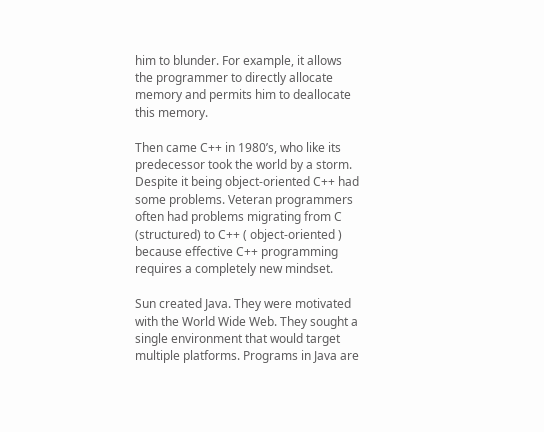him to blunder. For example, it allows the programmer to directly allocate memory and permits him to deallocate this memory.

Then came C++ in 1980’s, who like its predecessor took the world by a storm. Despite it being object-oriented C++ had some problems. Veteran programmers often had problems migrating from C (structured) to C++ ( object-oriented ) because effective C++ programming requires a completely new mindset.

Sun created Java. They were motivated with the World Wide Web. They sought a single environment that would target multiple platforms. Programs in Java are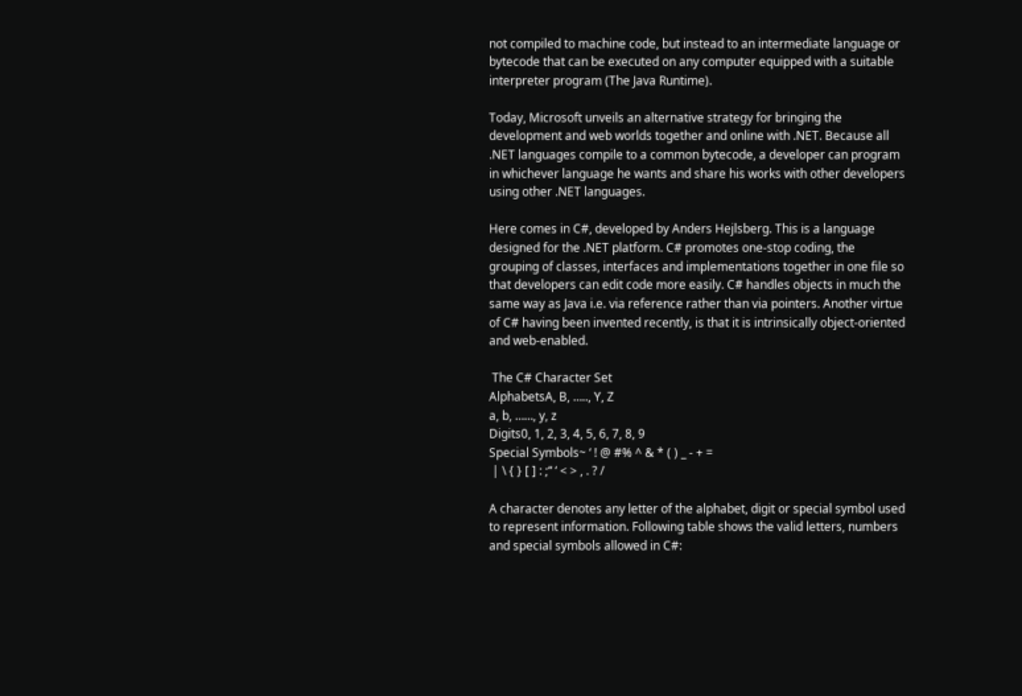not compiled to machine code, but instead to an intermediate language or bytecode that can be executed on any computer equipped with a suitable interpreter program (The Java Runtime).

Today, Microsoft unveils an alternative strategy for bringing the development and web worlds together and online with .NET. Because all .NET languages compile to a common bytecode, a developer can program in whichever language he wants and share his works with other developers using other .NET languages.

Here comes in C#, developed by Anders Hejlsberg. This is a language designed for the .NET platform. C# promotes one-stop coding, the grouping of classes, interfaces and implementations together in one file so that developers can edit code more easily. C# handles objects in much the same way as Java i.e. via reference rather than via pointers. Another virtue of C# having been invented recently, is that it is intrinsically object-oriented and web-enabled.

 The C# Character Set
AlphabetsA, B, ….., Y, Z
a, b, ……, y, z
Digits0, 1, 2, 3, 4, 5, 6, 7, 8, 9
Special Symbols~ ‘ ! @ #% ^ & * ( ) _ - + =
 | \ { } [ ] : ;“ ‘ < > , . ? /

A character denotes any letter of the alphabet, digit or special symbol used to represent information. Following table shows the valid letters, numbers and special symbols allowed in C#: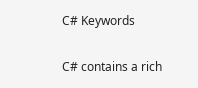C# Keywords

C# contains a rich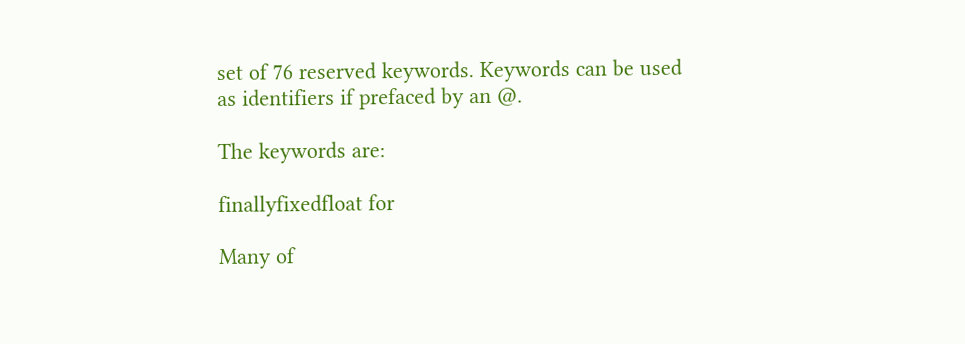set of 76 reserved keywords. Keywords can be used as identifiers if prefaced by an @.

The keywords are:

finallyfixedfloat for

Many of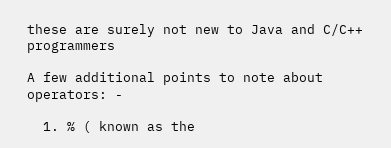these are surely not new to Java and C/C++ programmers

A few additional points to note about operators: -

  1. % ( known as the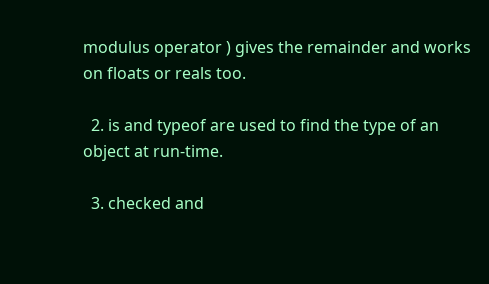modulus operator ) gives the remainder and works on floats or reals too.

  2. is and typeof are used to find the type of an object at run-time.

  3. checked and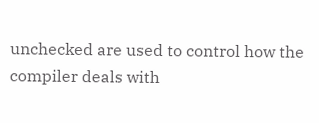unchecked are used to control how the compiler deals with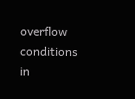overflow conditions in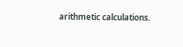arithmetic calculations.